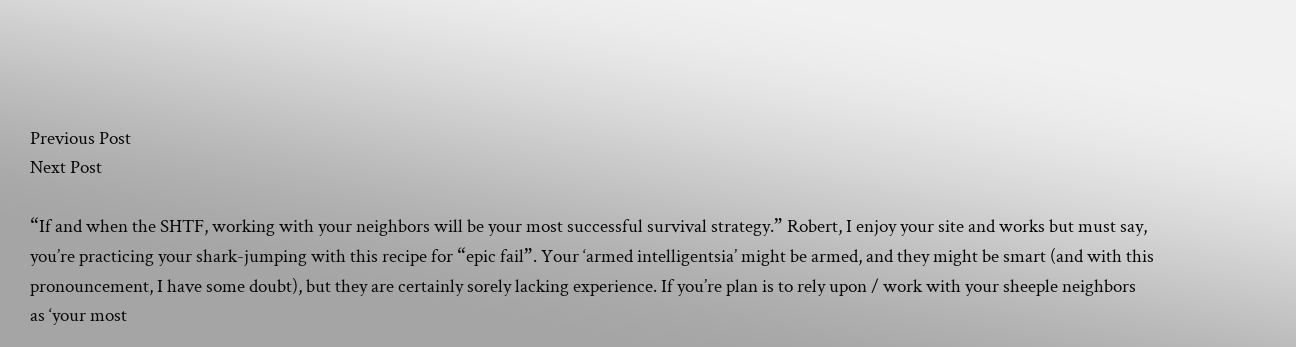Previous Post
Next Post

“If and when the SHTF, working with your neighbors will be your most successful survival strategy.” Robert, I enjoy your site and works but must say, you’re practicing your shark-jumping with this recipe for “epic fail”. Your ‘armed intelligentsia’ might be armed, and they might be smart (and with this pronouncement, I have some doubt), but they are certainly sorely lacking experience. If you’re plan is to rely upon / work with your sheeple neighbors as ‘your most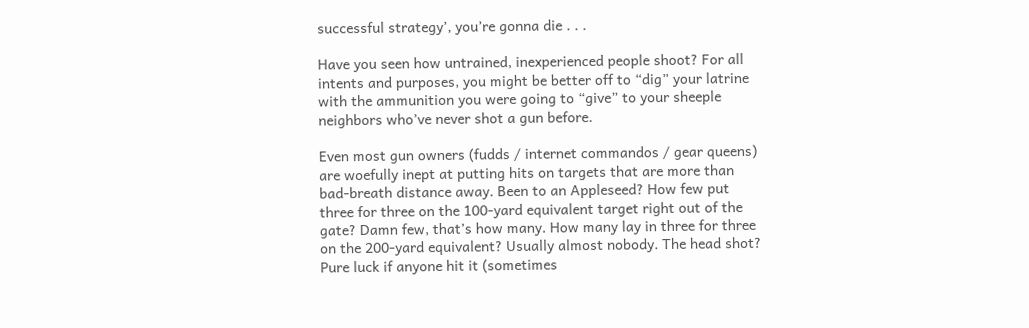successful strategy’, you’re gonna die . . .

Have you seen how untrained, inexperienced people shoot? For all intents and purposes, you might be better off to “dig” your latrine with the ammunition you were going to “give” to your sheeple neighbors who’ve never shot a gun before.

Even most gun owners (fudds / internet commandos / gear queens) are woefully inept at putting hits on targets that are more than bad-breath distance away. Been to an Appleseed? How few put three for three on the 100-yard equivalent target right out of the gate? Damn few, that’s how many. How many lay in three for three on the 200-yard equivalent? Usually almost nobody. The head shot? Pure luck if anyone hit it (sometimes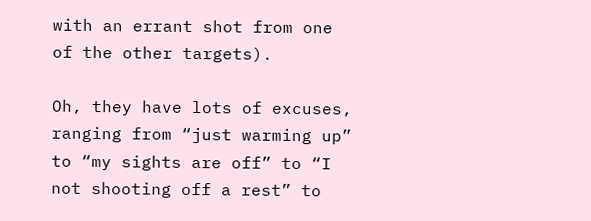with an errant shot from one of the other targets).

Oh, they have lots of excuses, ranging from “just warming up” to “my sights are off” to “I not shooting off a rest” to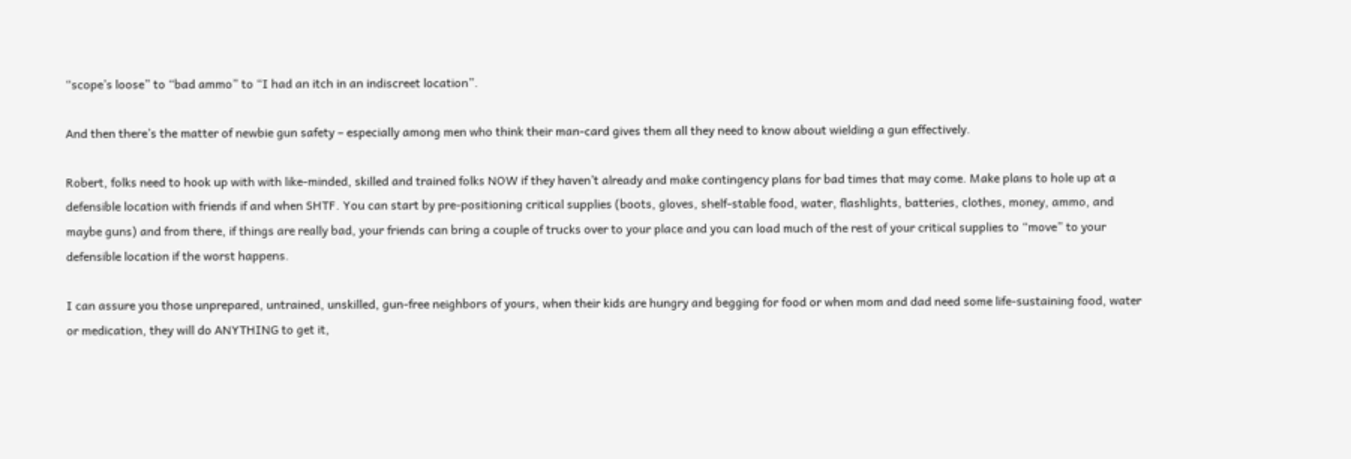“scope’s loose” to “bad ammo” to “I had an itch in an indiscreet location”.

And then there’s the matter of newbie gun safety – especially among men who think their man-card gives them all they need to know about wielding a gun effectively.

Robert, folks need to hook up with with like-minded, skilled and trained folks NOW if they haven’t already and make contingency plans for bad times that may come. Make plans to hole up at a defensible location with friends if and when SHTF. You can start by pre-positioning critical supplies (boots, gloves, shelf-stable food, water, flashlights, batteries, clothes, money, ammo, and maybe guns) and from there, if things are really bad, your friends can bring a couple of trucks over to your place and you can load much of the rest of your critical supplies to “move” to your defensible location if the worst happens.

I can assure you those unprepared, untrained, unskilled, gun-free neighbors of yours, when their kids are hungry and begging for food or when mom and dad need some life-sustaining food, water or medication, they will do ANYTHING to get it,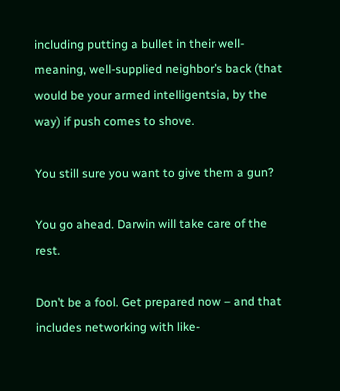including putting a bullet in their well-meaning, well-supplied neighbor’s back (that would be your armed intelligentsia, by the way) if push comes to shove.

You still sure you want to give them a gun?

You go ahead. Darwin will take care of the rest.

Don’t be a fool. Get prepared now – and that includes networking with like-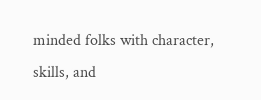minded folks with character, skills, and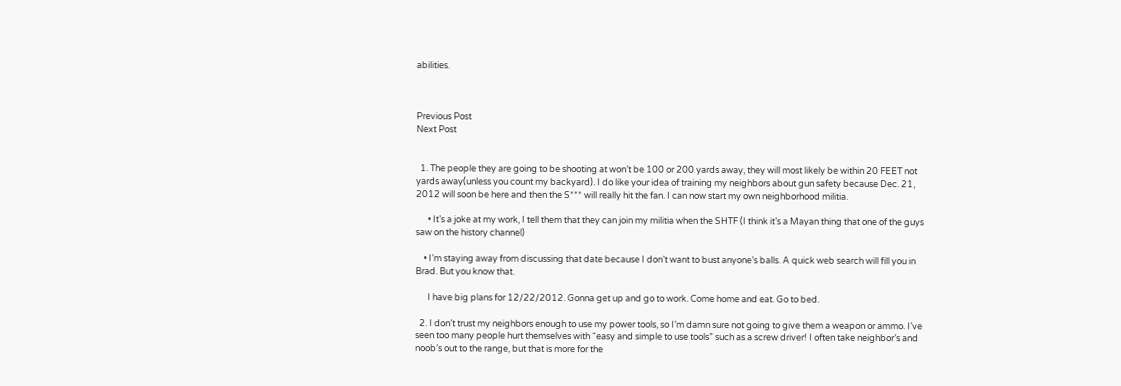abilities.



Previous Post
Next Post


  1. The people they are going to be shooting at won’t be 100 or 200 yards away, they will most likely be within 20 FEET not yards away(unless you count my backyard). I do like your idea of training my neighbors about gun safety because Dec. 21, 2012 will soon be here and then the S*** will really hit the fan. I can now start my own neighborhood militia.

      • It’s a joke at my work, I tell them that they can join my militia when the SHTF (I think it’s a Mayan thing that one of the guys saw on the history channel)

    • I’m staying away from discussing that date because I don’t want to bust anyone’s balls. A quick web search will fill you in Brad. But you know that.

      I have big plans for 12/22/2012. Gonna get up and go to work. Come home and eat. Go to bed.

  2. I don’t trust my neighbors enough to use my power tools, so I’m damn sure not going to give them a weapon or ammo. I’ve seen too many people hurt themselves with “easy and simple to use tools” such as a screw driver! I often take neighbor’s and noob’s out to the range, but that is more for the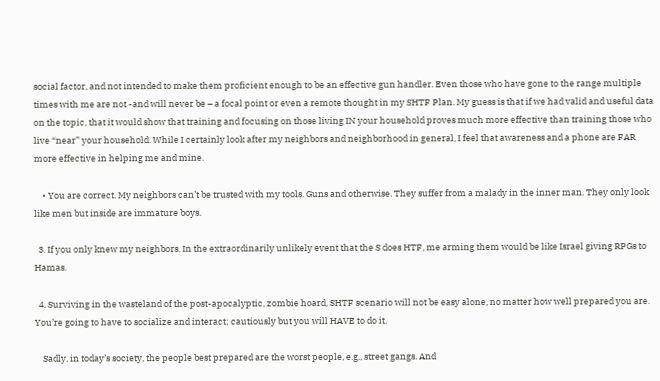social factor, and not intended to make them proficient enough to be an effective gun handler. Even those who have gone to the range multiple times with me are not -and will never be – a focal point or even a remote thought in my SHTF Plan. My guess is that if we had valid and useful data on the topic, that it would show that training and focusing on those living IN your household proves much more effective than training those who live “near” your household. While I certainly look after my neighbors and neighborhood in general, I feel that awareness and a phone are FAR more effective in helping me and mine.

    • You are correct. My neighbors can’t be trusted with my tools. Guns and otherwise. They suffer from a malady in the inner man. They only look like men but inside are immature boys.

  3. If you only knew my neighbors. In the extraordinarily unlikely event that the S does HTF, me arming them would be like Israel giving RPGs to Hamas.

  4. Surviving in the wasteland of the post-apocalyptic, zombie hoard, SHTF scenario will not be easy alone, no matter how well prepared you are. You’re going to have to socialize and interact; cautiously but you will HAVE to do it.

    Sadly, in today’s society, the people best prepared are the worst people, e.g., street gangs. And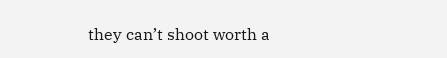they can’t shoot worth a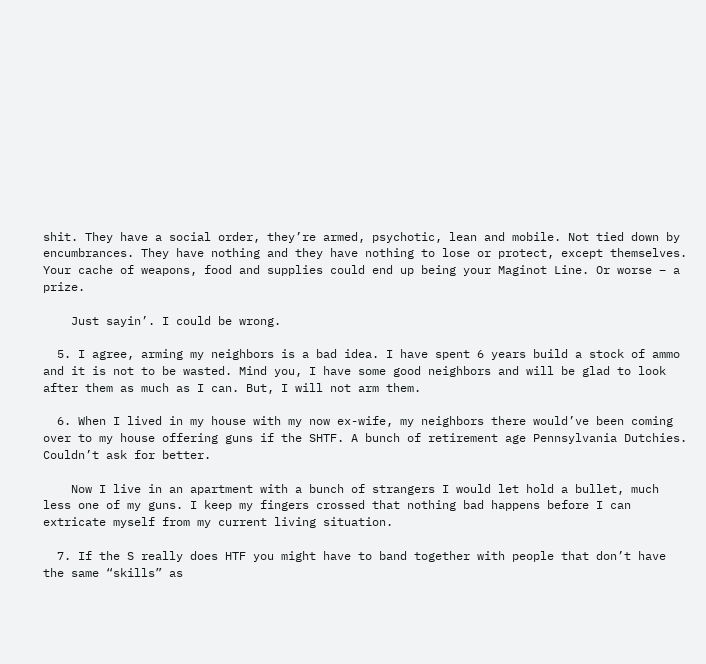shit. They have a social order, they’re armed, psychotic, lean and mobile. Not tied down by encumbrances. They have nothing and they have nothing to lose or protect, except themselves. Your cache of weapons, food and supplies could end up being your Maginot Line. Or worse – a prize.

    Just sayin’. I could be wrong.

  5. I agree, arming my neighbors is a bad idea. I have spent 6 years build a stock of ammo and it is not to be wasted. Mind you, I have some good neighbors and will be glad to look after them as much as I can. But, I will not arm them.

  6. When I lived in my house with my now ex-wife, my neighbors there would’ve been coming over to my house offering guns if the SHTF. A bunch of retirement age Pennsylvania Dutchies. Couldn’t ask for better.

    Now I live in an apartment with a bunch of strangers I would let hold a bullet, much less one of my guns. I keep my fingers crossed that nothing bad happens before I can extricate myself from my current living situation.

  7. If the S really does HTF you might have to band together with people that don’t have the same “skills” as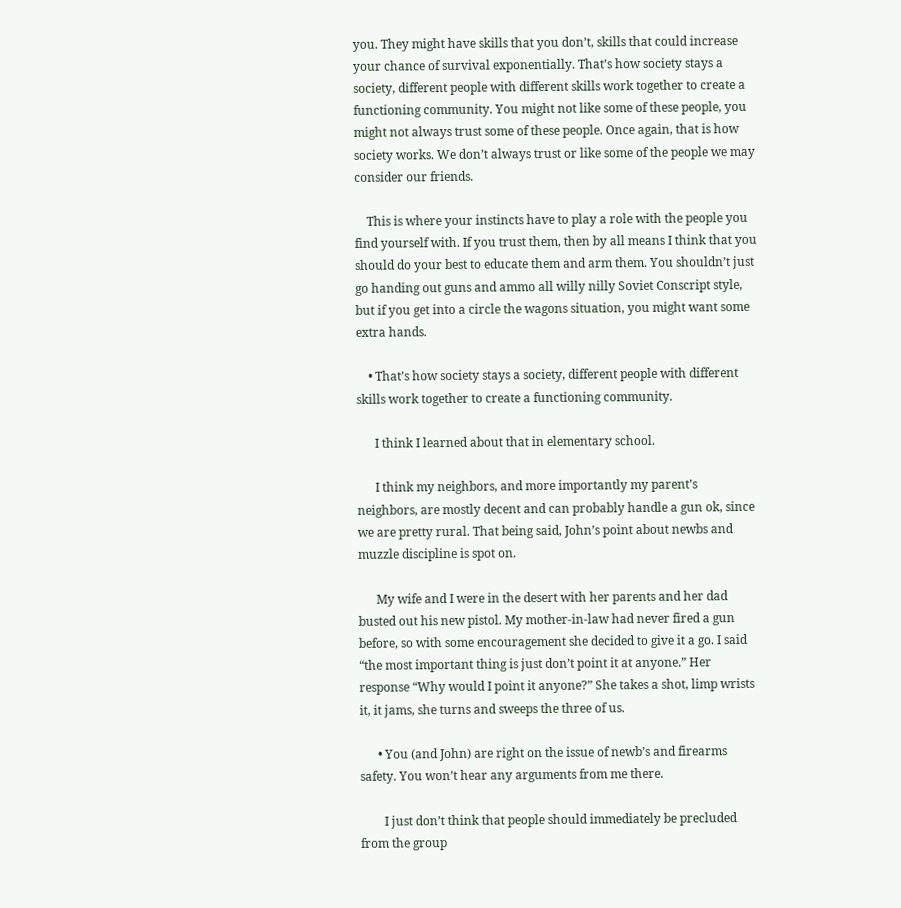you. They might have skills that you don’t, skills that could increase your chance of survival exponentially. That’s how society stays a society, different people with different skills work together to create a functioning community. You might not like some of these people, you might not always trust some of these people. Once again, that is how society works. We don’t always trust or like some of the people we may consider our friends.

    This is where your instincts have to play a role with the people you find yourself with. If you trust them, then by all means I think that you should do your best to educate them and arm them. You shouldn’t just go handing out guns and ammo all willy nilly Soviet Conscript style, but if you get into a circle the wagons situation, you might want some extra hands.

    • That’s how society stays a society, different people with different skills work together to create a functioning community.

      I think I learned about that in elementary school.

      I think my neighbors, and more importantly my parent’s neighbors, are mostly decent and can probably handle a gun ok, since we are pretty rural. That being said, John’s point about newbs and muzzle discipline is spot on.

      My wife and I were in the desert with her parents and her dad busted out his new pistol. My mother-in-law had never fired a gun before, so with some encouragement she decided to give it a go. I said “the most important thing is just don’t point it at anyone.” Her response “Why would I point it anyone?” She takes a shot, limp wrists it, it jams, she turns and sweeps the three of us.

      • You (and John) are right on the issue of newb’s and firearms safety. You won’t hear any arguments from me there.

        I just don’t think that people should immediately be precluded from the group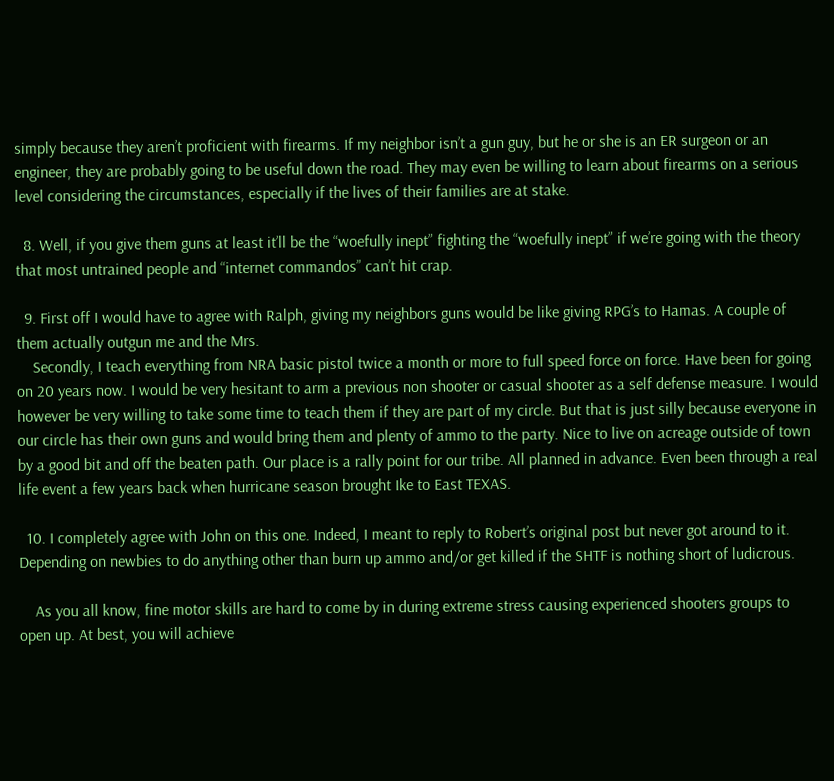simply because they aren’t proficient with firearms. If my neighbor isn’t a gun guy, but he or she is an ER surgeon or an engineer, they are probably going to be useful down the road. They may even be willing to learn about firearms on a serious level considering the circumstances, especially if the lives of their families are at stake.

  8. Well, if you give them guns at least it’ll be the “woefully inept” fighting the “woefully inept” if we’re going with the theory that most untrained people and “internet commandos” can’t hit crap.

  9. First off I would have to agree with Ralph, giving my neighbors guns would be like giving RPG’s to Hamas. A couple of them actually outgun me and the Mrs.
    Secondly, I teach everything from NRA basic pistol twice a month or more to full speed force on force. Have been for going on 20 years now. I would be very hesitant to arm a previous non shooter or casual shooter as a self defense measure. I would however be very willing to take some time to teach them if they are part of my circle. But that is just silly because everyone in our circle has their own guns and would bring them and plenty of ammo to the party. Nice to live on acreage outside of town by a good bit and off the beaten path. Our place is a rally point for our tribe. All planned in advance. Even been through a real life event a few years back when hurricane season brought Ike to East TEXAS.

  10. I completely agree with John on this one. Indeed, I meant to reply to Robert’s original post but never got around to it. Depending on newbies to do anything other than burn up ammo and/or get killed if the SHTF is nothing short of ludicrous.

    As you all know, fine motor skills are hard to come by in during extreme stress causing experienced shooters groups to open up. At best, you will achieve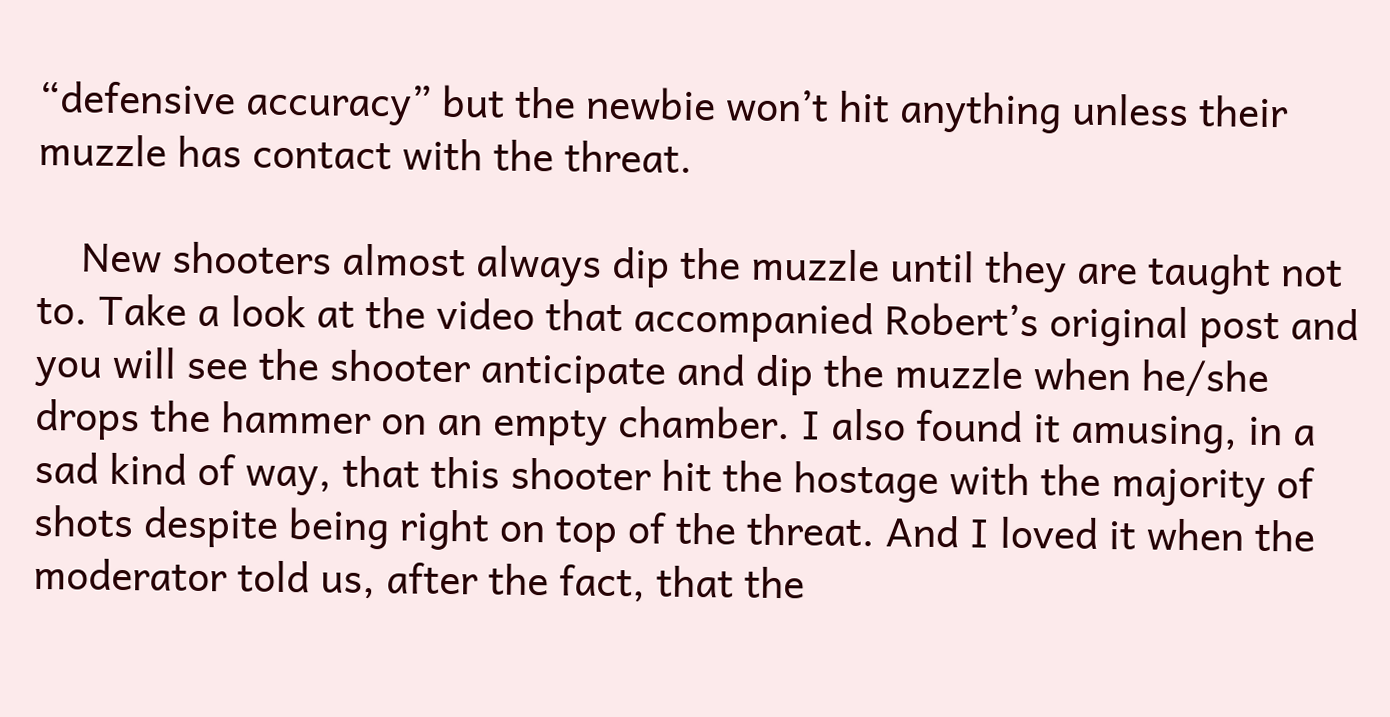“defensive accuracy” but the newbie won’t hit anything unless their muzzle has contact with the threat.

    New shooters almost always dip the muzzle until they are taught not to. Take a look at the video that accompanied Robert’s original post and you will see the shooter anticipate and dip the muzzle when he/she drops the hammer on an empty chamber. I also found it amusing, in a sad kind of way, that this shooter hit the hostage with the majority of shots despite being right on top of the threat. And I loved it when the moderator told us, after the fact, that the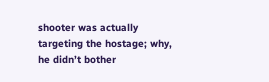shooter was actually targeting the hostage; why, he didn’t bother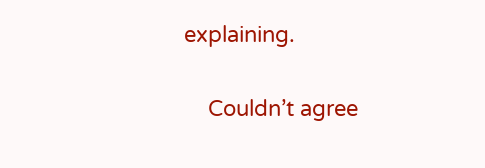explaining.

    Couldn’t agree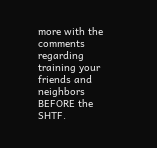more with the comments regarding training your friends and neighbors BEFORE the SHTF.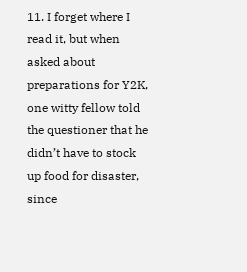11. I forget where I read it, but when asked about preparations for Y2K, one witty fellow told the questioner that he didn’t have to stock up food for disaster, since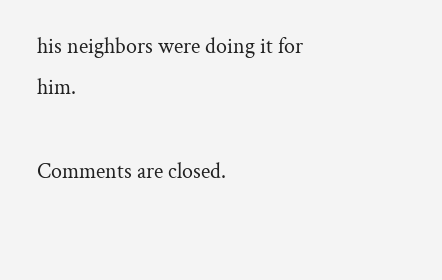his neighbors were doing it for him.

Comments are closed.